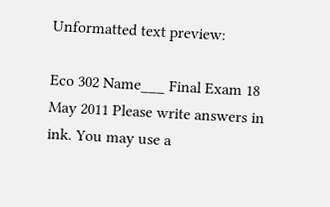Unformatted text preview:

Eco 302 Name___ Final Exam 18 May 2011 Please write answers in ink. You may use a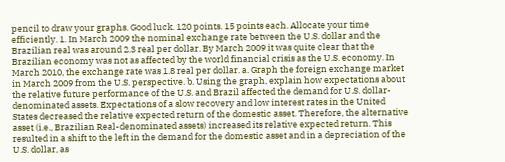pencil to draw your graphs. Good luck. 120 points. 15 points each. Allocate your time efficiently. 1. In March 2009 the nominal exchange rate between the U.S. dollar and the Brazilian real was around 2.3 real per dollar. By March 2009 it was quite clear that the Brazilian economy was not as affected by the world financial crisis as the U.S. economy. In March 2010, the exchange rate was 1.8 real per dollar. a. Graph the foreign exchange market in March 2009 from the U.S. perspective. b. Using the graph, explain how expectations about the relative future performance of the U.S. and Brazil affected the demand for U.S. dollar-denominated assets. Expectations of a slow recovery and low interest rates in the United States decreased the relative expected return of the domestic asset. Therefore, the alternative asset (i.e., Brazilian Real-denominated assets) increased its relative expected return. This resulted in a shift to the left in the demand for the domestic asset and in a depreciation of the U.S. dollar, as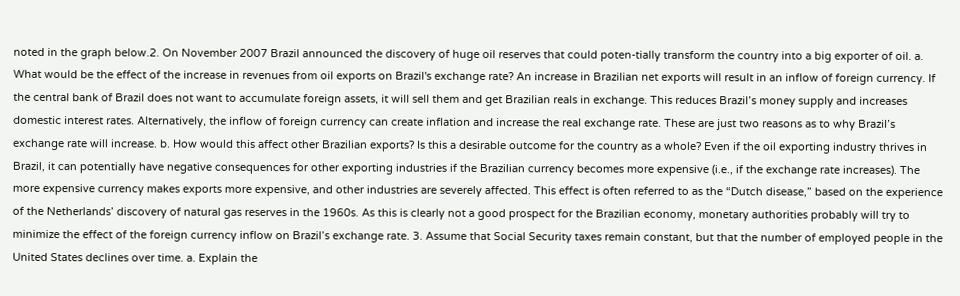noted in the graph below.2. On November 2007 Brazil announced the discovery of huge oil reserves that could poten-tially transform the country into a big exporter of oil. a. What would be the effect of the increase in revenues from oil exports on Brazil's exchange rate? An increase in Brazilian net exports will result in an inflow of foreign currency. If the central bank of Brazil does not want to accumulate foreign assets, it will sell them and get Brazilian reals in exchange. This reduces Brazil’s money supply and increases domestic interest rates. Alternatively, the inflow of foreign currency can create inflation and increase the real exchange rate. These are just two reasons as to why Brazil’s exchange rate will increase. b. How would this affect other Brazilian exports? Is this a desirable outcome for the country as a whole? Even if the oil exporting industry thrives in Brazil, it can potentially have negative consequences for other exporting industries if the Brazilian currency becomes more expensive (i.e., if the exchange rate increases). The more expensive currency makes exports more expensive, and other industries are severely affected. This effect is often referred to as the “Dutch disease,” based on the experience of the Netherlands’ discovery of natural gas reserves in the 1960s. As this is clearly not a good prospect for the Brazilian economy, monetary authorities probably will try to minimize the effect of the foreign currency inflow on Brazil’s exchange rate. 3. Assume that Social Security taxes remain constant, but that the number of employed people in the United States declines over time. a. Explain the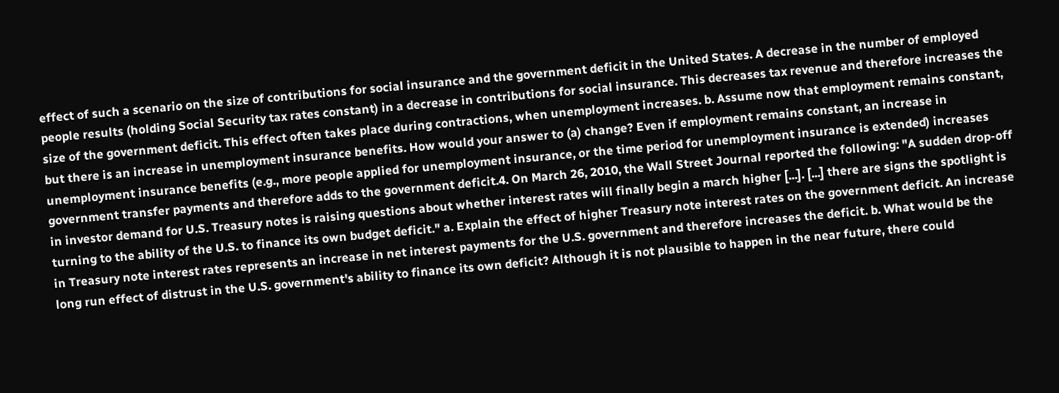effect of such a scenario on the size of contributions for social insurance and the government deficit in the United States. A decrease in the number of employed people results (holding Social Security tax rates constant) in a decrease in contributions for social insurance. This decreases tax revenue and therefore increases the size of the government deficit. This effect often takes place during contractions, when unemployment increases. b. Assume now that employment remains constant, but there is an increase in unemployment insurance benefits. How would your answer to (a) change? Even if employment remains constant, an increase in unemployment insurance benefits (e.g., more people applied for unemployment insurance, or the time period for unemployment insurance is extended) increases government transfer payments and therefore adds to the government deficit.4. On March 26, 2010, the Wall Street Journal reported the following: "A sudden drop-off in investor demand for U.S. Treasury notes is raising questions about whether interest rates will finally begin a march higher [...]. [...] there are signs the spotlight is turning to the ability of the U.S. to finance its own budget deficit." a. Explain the effect of higher Treasury note interest rates on the government deficit. An increase in Treasury note interest rates represents an increase in net interest payments for the U.S. government and therefore increases the deficit. b. What would be the long run effect of distrust in the U.S. government's ability to finance its own deficit? Although it is not plausible to happen in the near future, there could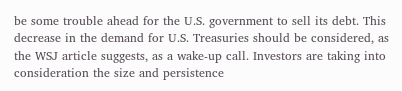be some trouble ahead for the U.S. government to sell its debt. This decrease in the demand for U.S. Treasuries should be considered, as the WSJ article suggests, as a wake-up call. Investors are taking into consideration the size and persistence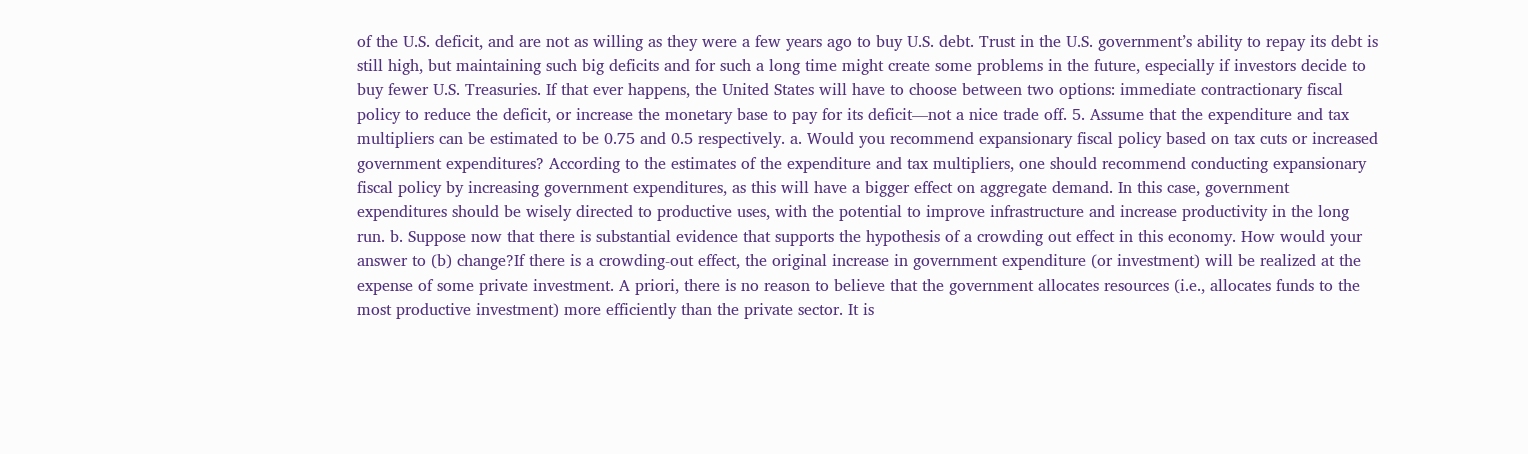of the U.S. deficit, and are not as willing as they were a few years ago to buy U.S. debt. Trust in the U.S. government’s ability to repay its debt is still high, but maintaining such big deficits and for such a long time might create some problems in the future, especially if investors decide to buy fewer U.S. Treasuries. If that ever happens, the United States will have to choose between two options: immediate contractionary fiscal policy to reduce the deficit, or increase the monetary base to pay for its deficit—not a nice trade off. 5. Assume that the expenditure and tax multipliers can be estimated to be 0.75 and 0.5 respectively. a. Would you recommend expansionary fiscal policy based on tax cuts or increased government expenditures? According to the estimates of the expenditure and tax multipliers, one should recommend conducting expansionary fiscal policy by increasing government expenditures, as this will have a bigger effect on aggregate demand. In this case, government expenditures should be wisely directed to productive uses, with the potential to improve infrastructure and increase productivity in the long run. b. Suppose now that there is substantial evidence that supports the hypothesis of a crowding out effect in this economy. How would your answer to (b) change?If there is a crowding-out effect, the original increase in government expenditure (or investment) will be realized at the expense of some private investment. A priori, there is no reason to believe that the government allocates resources (i.e., allocates funds to the most productive investment) more efficiently than the private sector. It is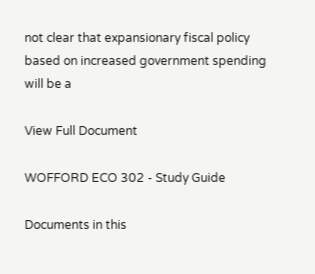not clear that expansionary fiscal policy based on increased government spending will be a

View Full Document

WOFFORD ECO 302 - Study Guide

Documents in this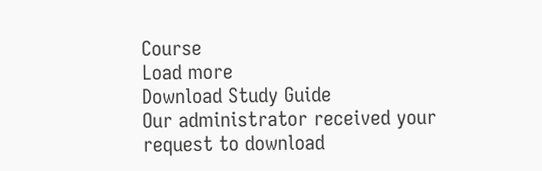Course
Load more
Download Study Guide
Our administrator received your request to download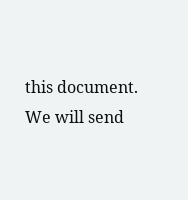this document. We will send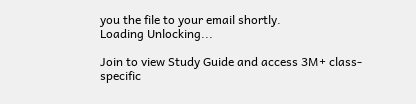you the file to your email shortly.
Loading Unlocking...

Join to view Study Guide and access 3M+ class-specific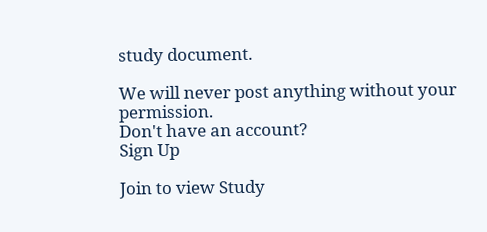study document.

We will never post anything without your permission.
Don't have an account?
Sign Up

Join to view Study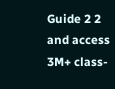Guide 2 2 and access 3M+ class-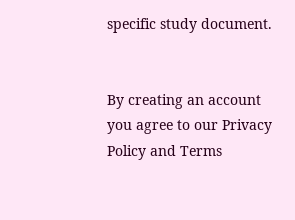specific study document.


By creating an account you agree to our Privacy Policy and Terms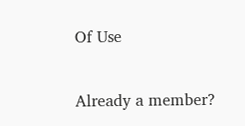Of Use

Already a member?